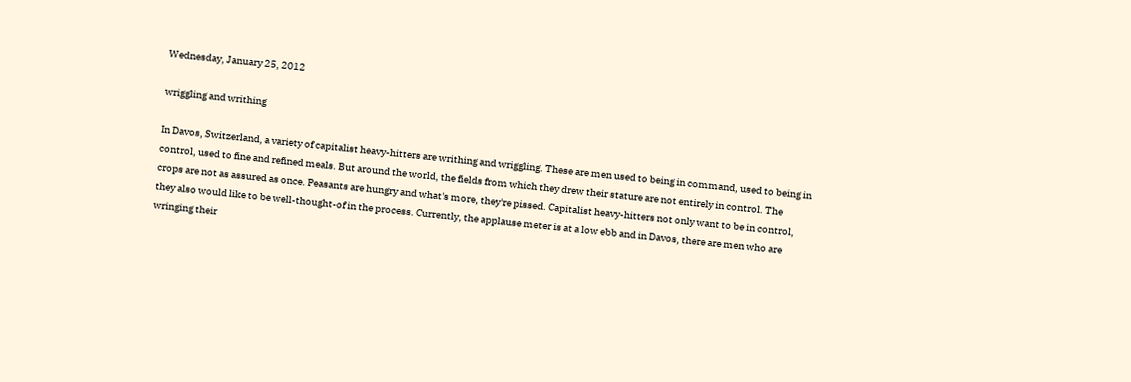Wednesday, January 25, 2012

wriggling and writhing

In Davos, Switzerland, a variety of capitalist heavy-hitters are writhing and wriggling. These are men used to being in command, used to being in control, used to fine and refined meals. But around the world, the fields from which they drew their stature are not entirely in control. The crops are not as assured as once. Peasants are hungry and what's more, they're pissed. Capitalist heavy-hitters not only want to be in control, they also would like to be well-thought-of in the process. Currently, the applause meter is at a low ebb and in Davos, there are men who are wringing their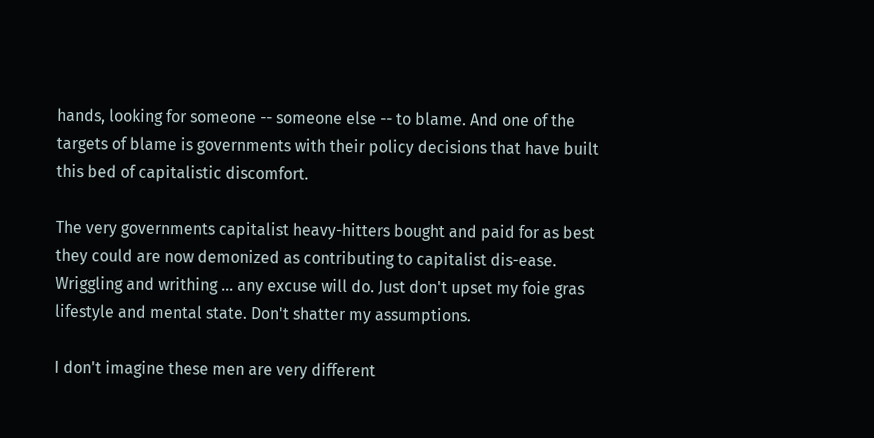hands, looking for someone -- someone else -- to blame. And one of the targets of blame is governments with their policy decisions that have built this bed of capitalistic discomfort.

The very governments capitalist heavy-hitters bought and paid for as best they could are now demonized as contributing to capitalist dis-ease. Wriggling and writhing ... any excuse will do. Just don't upset my foie gras lifestyle and mental state. Don't shatter my assumptions.

I don't imagine these men are very different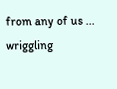from any of us ... wriggling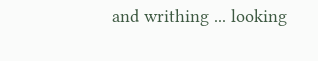and writhing ... looking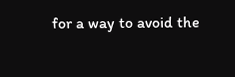for a way to avoid the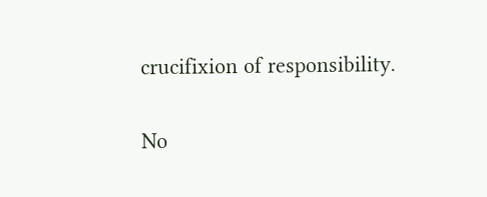crucifixion of responsibility.

No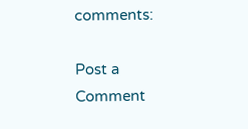comments:

Post a Comment